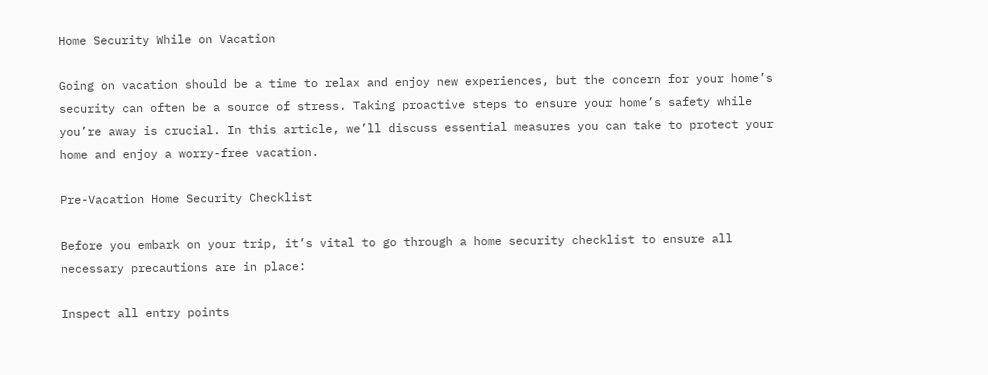Home Security While on Vacation

Going on vacation should be a time to relax and enjoy new experiences, but the concern for your home’s security can often be a source of stress. Taking proactive steps to ensure your home’s safety while you’re away is crucial. In this article, we’ll discuss essential measures you can take to protect your home and enjoy a worry-free vacation.

Pre-Vacation Home Security Checklist

Before you embark on your trip, it’s vital to go through a home security checklist to ensure all necessary precautions are in place:

Inspect all entry points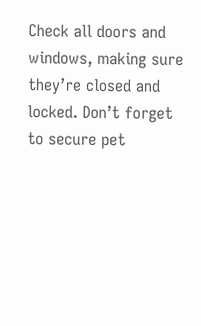Check all doors and windows, making sure they’re closed and locked. Don’t forget to secure pet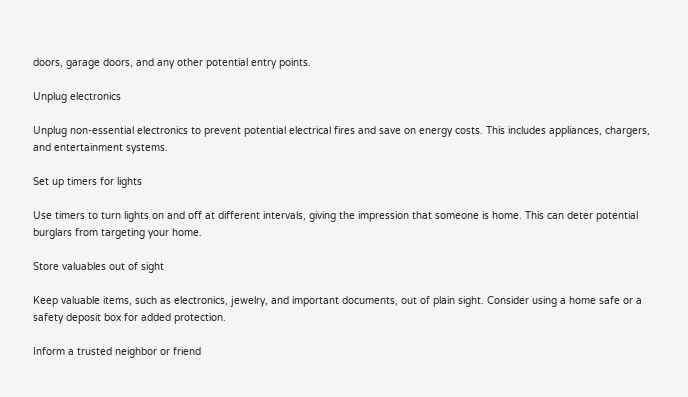doors, garage doors, and any other potential entry points.

Unplug electronics

Unplug non-essential electronics to prevent potential electrical fires and save on energy costs. This includes appliances, chargers, and entertainment systems.

Set up timers for lights

Use timers to turn lights on and off at different intervals, giving the impression that someone is home. This can deter potential burglars from targeting your home.

Store valuables out of sight

Keep valuable items, such as electronics, jewelry, and important documents, out of plain sight. Consider using a home safe or a safety deposit box for added protection.

Inform a trusted neighbor or friend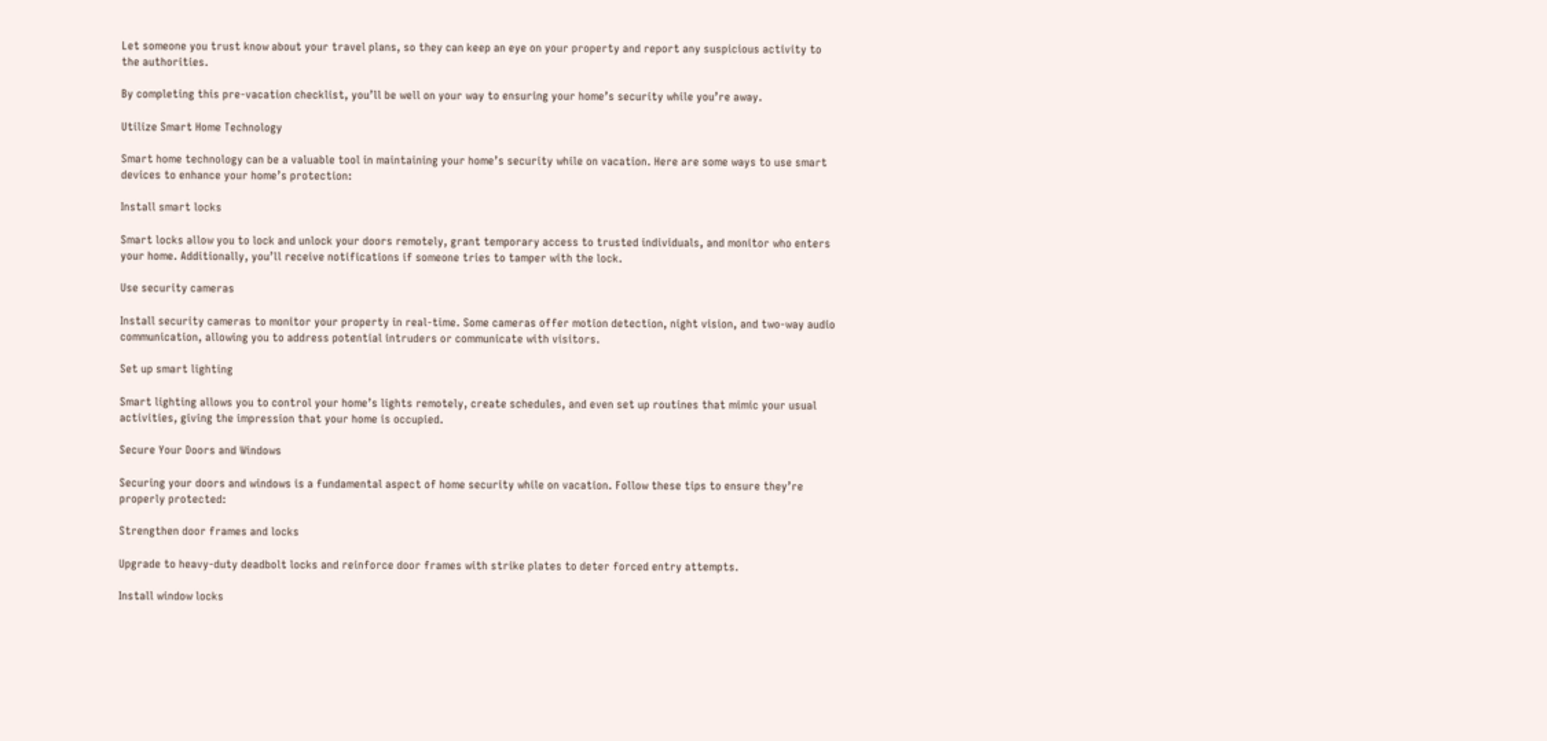Let someone you trust know about your travel plans, so they can keep an eye on your property and report any suspicious activity to the authorities.

By completing this pre-vacation checklist, you’ll be well on your way to ensuring your home’s security while you’re away.

Utilize Smart Home Technology

Smart home technology can be a valuable tool in maintaining your home’s security while on vacation. Here are some ways to use smart devices to enhance your home’s protection:

Install smart locks

Smart locks allow you to lock and unlock your doors remotely, grant temporary access to trusted individuals, and monitor who enters your home. Additionally, you’ll receive notifications if someone tries to tamper with the lock.

Use security cameras

Install security cameras to monitor your property in real-time. Some cameras offer motion detection, night vision, and two-way audio communication, allowing you to address potential intruders or communicate with visitors.

Set up smart lighting

Smart lighting allows you to control your home’s lights remotely, create schedules, and even set up routines that mimic your usual activities, giving the impression that your home is occupied.

Secure Your Doors and Windows

Securing your doors and windows is a fundamental aspect of home security while on vacation. Follow these tips to ensure they’re properly protected:

Strengthen door frames and locks

Upgrade to heavy-duty deadbolt locks and reinforce door frames with strike plates to deter forced entry attempts.

Install window locks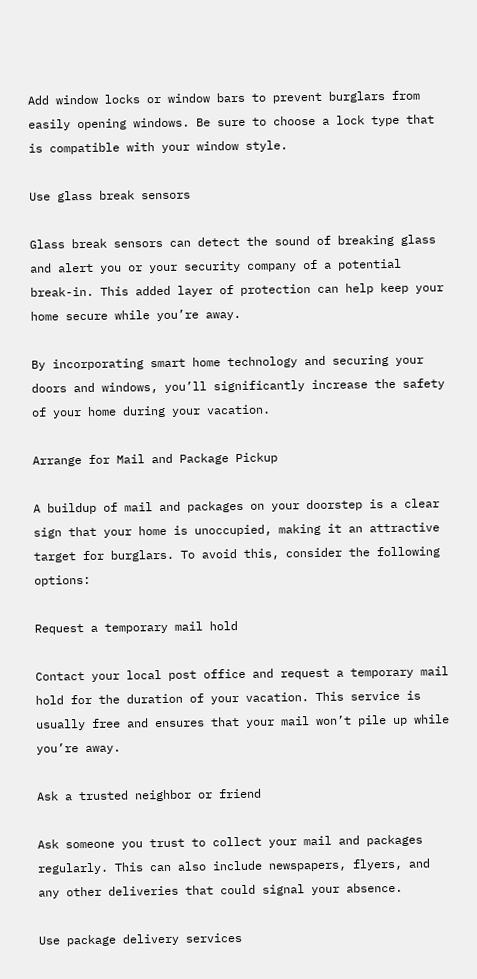Add window locks or window bars to prevent burglars from easily opening windows. Be sure to choose a lock type that is compatible with your window style.

Use glass break sensors

Glass break sensors can detect the sound of breaking glass and alert you or your security company of a potential break-in. This added layer of protection can help keep your home secure while you’re away.

By incorporating smart home technology and securing your doors and windows, you’ll significantly increase the safety of your home during your vacation.

Arrange for Mail and Package Pickup

A buildup of mail and packages on your doorstep is a clear sign that your home is unoccupied, making it an attractive target for burglars. To avoid this, consider the following options:

Request a temporary mail hold

Contact your local post office and request a temporary mail hold for the duration of your vacation. This service is usually free and ensures that your mail won’t pile up while you’re away.

Ask a trusted neighbor or friend

Ask someone you trust to collect your mail and packages regularly. This can also include newspapers, flyers, and any other deliveries that could signal your absence.

Use package delivery services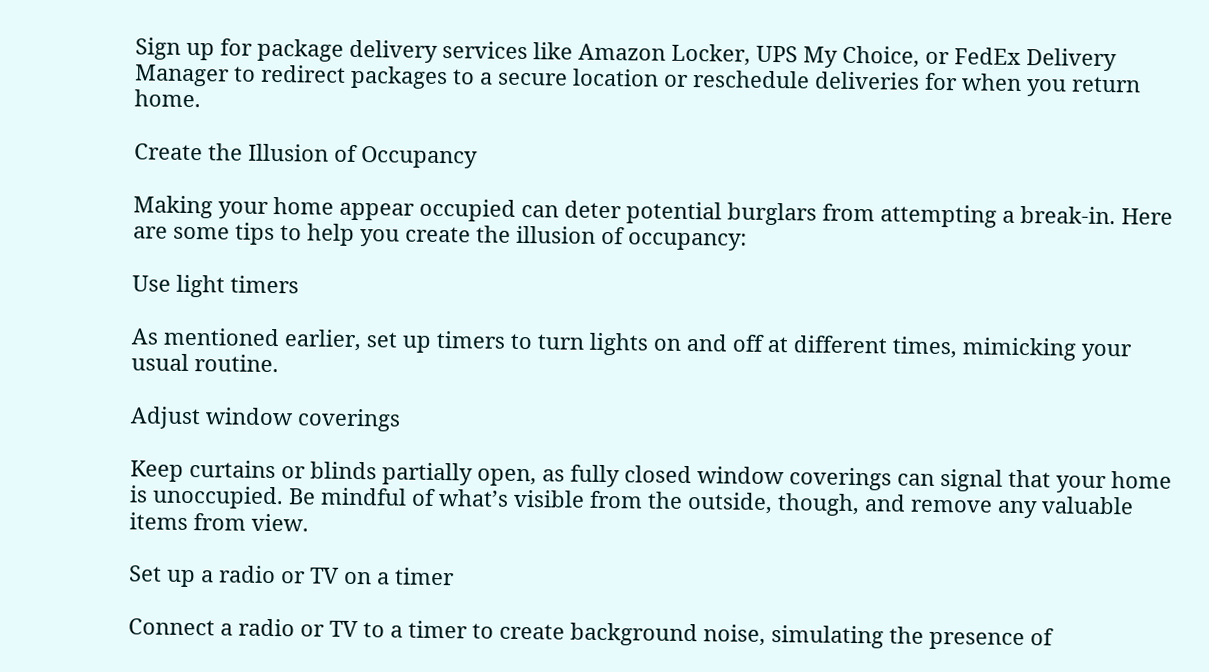Sign up for package delivery services like Amazon Locker, UPS My Choice, or FedEx Delivery Manager to redirect packages to a secure location or reschedule deliveries for when you return home.

Create the Illusion of Occupancy

Making your home appear occupied can deter potential burglars from attempting a break-in. Here are some tips to help you create the illusion of occupancy:

Use light timers

As mentioned earlier, set up timers to turn lights on and off at different times, mimicking your usual routine.

Adjust window coverings

Keep curtains or blinds partially open, as fully closed window coverings can signal that your home is unoccupied. Be mindful of what’s visible from the outside, though, and remove any valuable items from view.

Set up a radio or TV on a timer

Connect a radio or TV to a timer to create background noise, simulating the presence of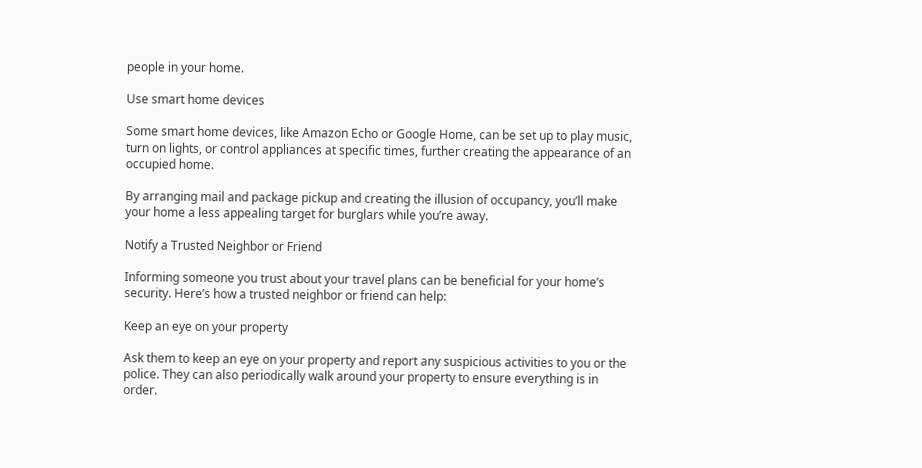people in your home.

Use smart home devices

Some smart home devices, like Amazon Echo or Google Home, can be set up to play music, turn on lights, or control appliances at specific times, further creating the appearance of an occupied home.

By arranging mail and package pickup and creating the illusion of occupancy, you’ll make your home a less appealing target for burglars while you’re away.

Notify a Trusted Neighbor or Friend

Informing someone you trust about your travel plans can be beneficial for your home’s security. Here’s how a trusted neighbor or friend can help:

Keep an eye on your property

Ask them to keep an eye on your property and report any suspicious activities to you or the police. They can also periodically walk around your property to ensure everything is in order.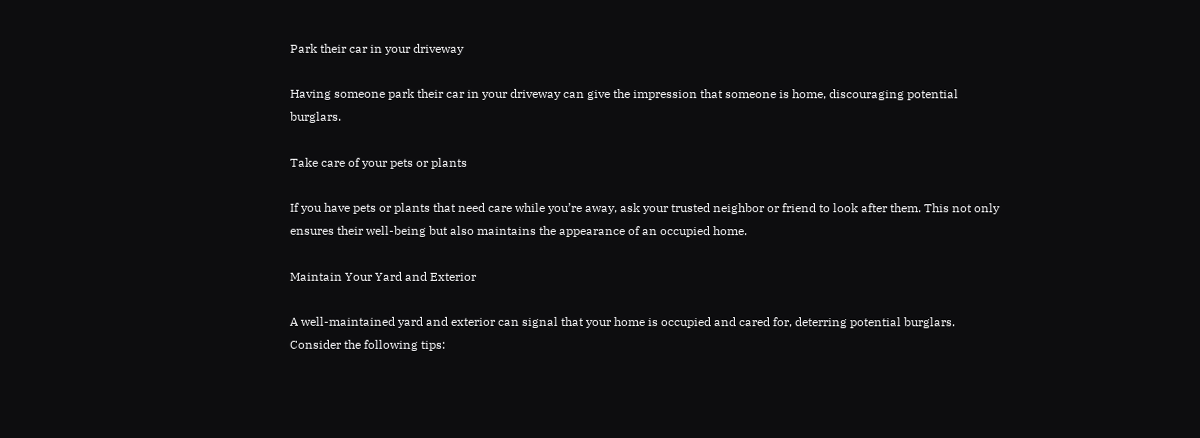Park their car in your driveway

Having someone park their car in your driveway can give the impression that someone is home, discouraging potential burglars.

Take care of your pets or plants

If you have pets or plants that need care while you’re away, ask your trusted neighbor or friend to look after them. This not only ensures their well-being but also maintains the appearance of an occupied home.

Maintain Your Yard and Exterior

A well-maintained yard and exterior can signal that your home is occupied and cared for, deterring potential burglars. Consider the following tips: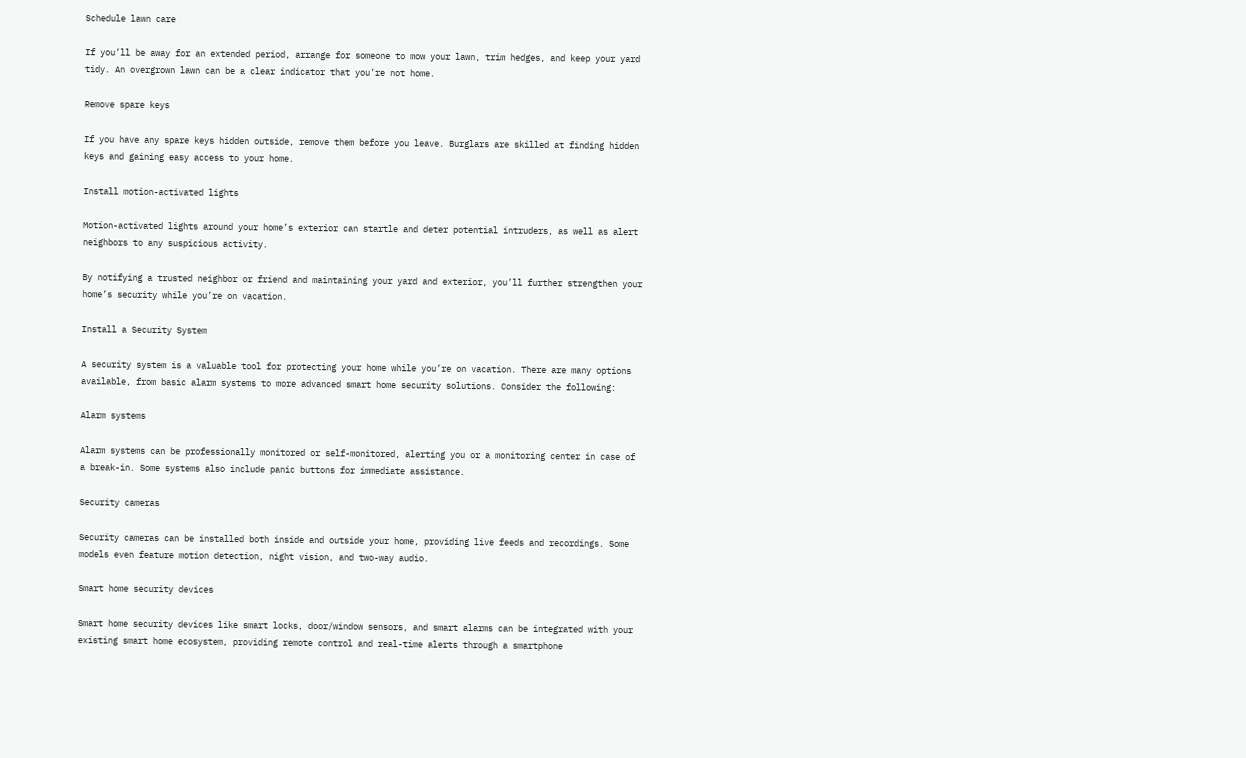Schedule lawn care

If you’ll be away for an extended period, arrange for someone to mow your lawn, trim hedges, and keep your yard tidy. An overgrown lawn can be a clear indicator that you’re not home.

Remove spare keys

If you have any spare keys hidden outside, remove them before you leave. Burglars are skilled at finding hidden keys and gaining easy access to your home.

Install motion-activated lights

Motion-activated lights around your home’s exterior can startle and deter potential intruders, as well as alert neighbors to any suspicious activity.

By notifying a trusted neighbor or friend and maintaining your yard and exterior, you’ll further strengthen your home’s security while you’re on vacation.

Install a Security System

A security system is a valuable tool for protecting your home while you’re on vacation. There are many options available, from basic alarm systems to more advanced smart home security solutions. Consider the following:

Alarm systems

Alarm systems can be professionally monitored or self-monitored, alerting you or a monitoring center in case of a break-in. Some systems also include panic buttons for immediate assistance.

Security cameras

Security cameras can be installed both inside and outside your home, providing live feeds and recordings. Some models even feature motion detection, night vision, and two-way audio.

Smart home security devices

Smart home security devices like smart locks, door/window sensors, and smart alarms can be integrated with your existing smart home ecosystem, providing remote control and real-time alerts through a smartphone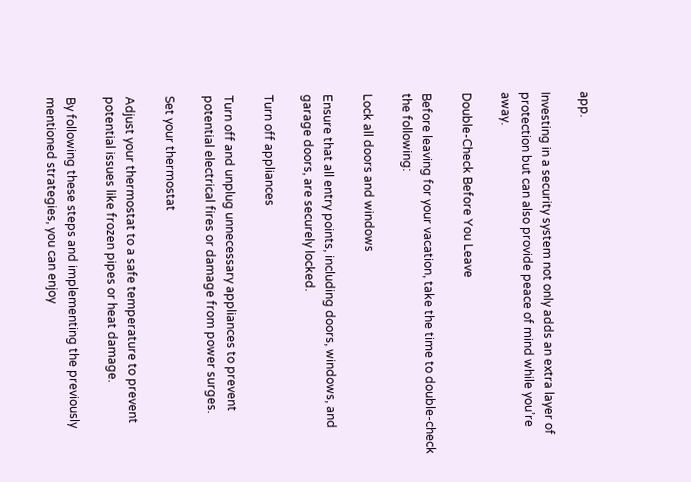app.

Investing in a security system not only adds an extra layer of protection but can also provide peace of mind while you’re away.

Double-Check Before You Leave

Before leaving for your vacation, take the time to double-check the following:

Lock all doors and windows

Ensure that all entry points, including doors, windows, and garage doors, are securely locked.

Turn off appliances

Turn off and unplug unnecessary appliances to prevent potential electrical fires or damage from power surges.

Set your thermostat

Adjust your thermostat to a safe temperature to prevent potential issues like frozen pipes or heat damage.

By following these steps and implementing the previously mentioned strategies, you can enjoy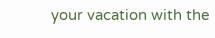your vacation with the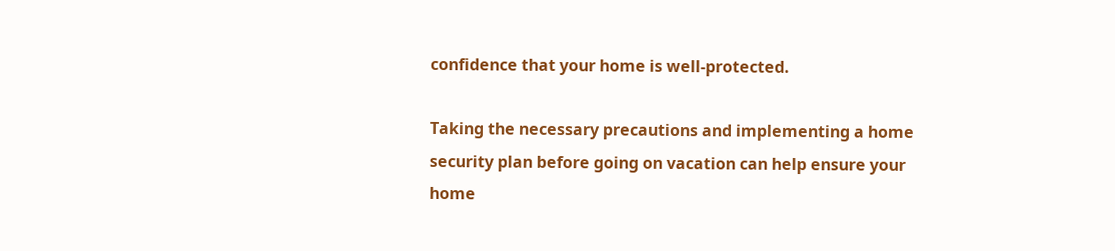confidence that your home is well-protected.

Taking the necessary precautions and implementing a home security plan before going on vacation can help ensure your home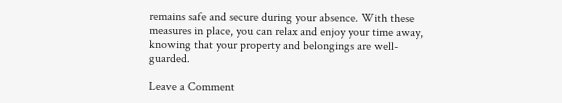remains safe and secure during your absence. With these measures in place, you can relax and enjoy your time away, knowing that your property and belongings are well-guarded.

Leave a Comment